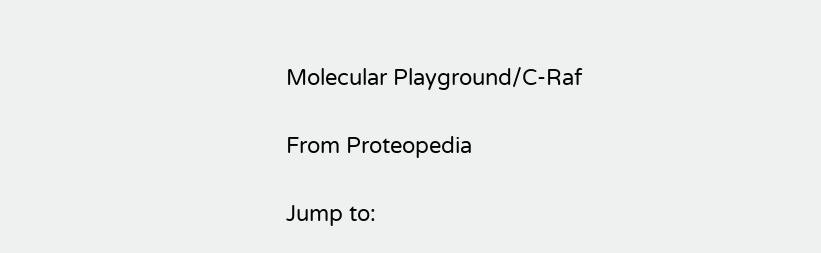Molecular Playground/C-Raf

From Proteopedia

Jump to: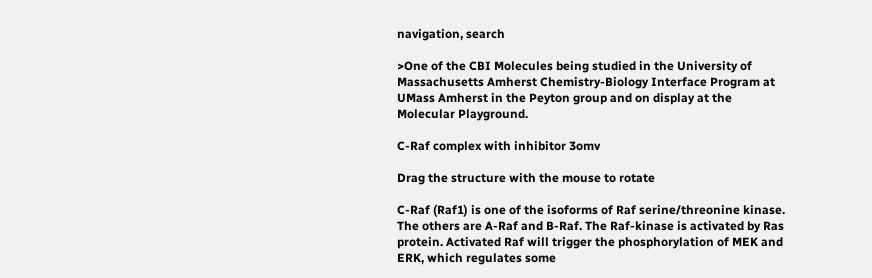navigation, search

>One of the CBI Molecules being studied in the University of Massachusetts Amherst Chemistry-Biology Interface Program at UMass Amherst in the Peyton group and on display at the Molecular Playground.

C-Raf complex with inhibitor 3omv

Drag the structure with the mouse to rotate

C-Raf (Raf1) is one of the isoforms of Raf serine/threonine kinase. The others are A-Raf and B-Raf. The Raf-kinase is activated by Ras protein. Activated Raf will trigger the phosphorylation of MEK and ERK, which regulates some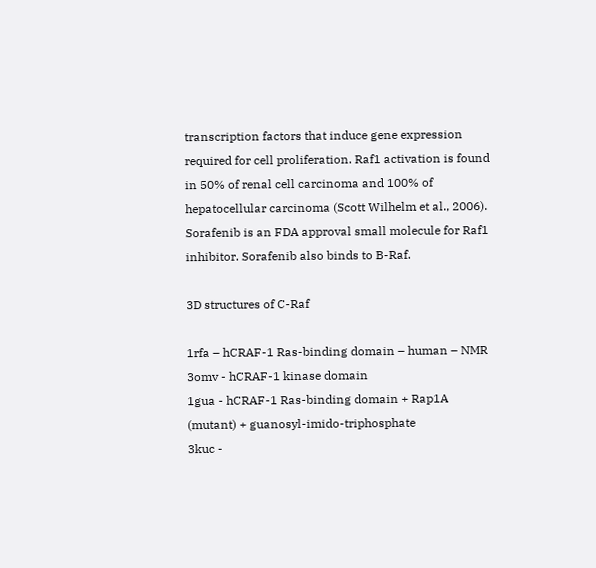transcription factors that induce gene expression required for cell proliferation. Raf1 activation is found in 50% of renal cell carcinoma and 100% of hepatocellular carcinoma (Scott Wilhelm et al., 2006). Sorafenib is an FDA approval small molecule for Raf1 inhibitor. Sorafenib also binds to B-Raf.

3D structures of C-Raf

1rfa – hCRAF-1 Ras-binding domain – human – NMR
3omv - hCRAF-1 kinase domain
1gua - hCRAF-1 Ras-binding domain + Rap1A (mutant) + guanosyl-imido-triphosphate
3kuc -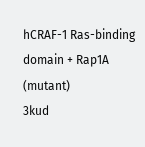hCRAF-1 Ras-binding domain + Rap1A (mutant)
3kud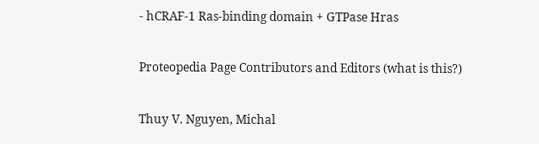- hCRAF-1 Ras-binding domain + GTPase Hras

Proteopedia Page Contributors and Editors (what is this?)

Thuy V. Nguyen, Michal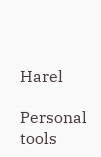Harel

Personal tools